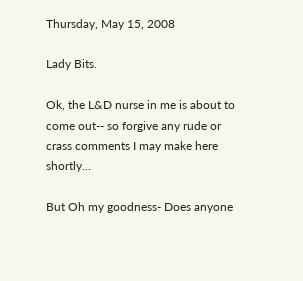Thursday, May 15, 2008

Lady Bits.

Ok, the L&D nurse in me is about to come out-- so forgive any rude or crass comments I may make here shortly...

But Oh my goodness- Does anyone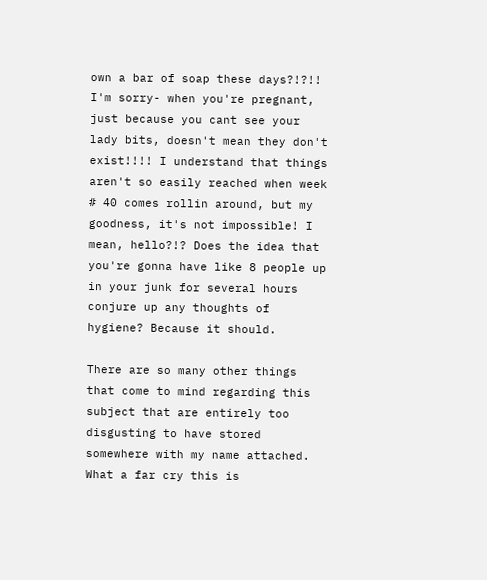own a bar of soap these days?!?!! I'm sorry- when you're pregnant, just because you cant see your lady bits, doesn't mean they don't exist!!!! I understand that things aren't so easily reached when week # 40 comes rollin around, but my goodness, it's not impossible! I mean, hello?!? Does the idea that you're gonna have like 8 people up in your junk for several hours conjure up any thoughts of hygiene? Because it should.

There are so many other things that come to mind regarding this subject that are entirely too disgusting to have stored somewhere with my name attached. What a far cry this is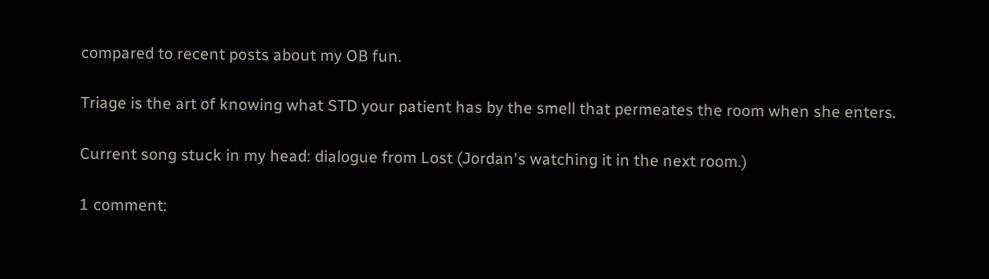compared to recent posts about my OB fun.

Triage is the art of knowing what STD your patient has by the smell that permeates the room when she enters.

Current song stuck in my head: dialogue from Lost (Jordan's watching it in the next room.)

1 comment: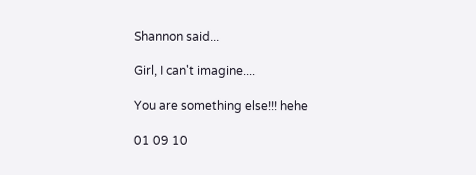Shannon said...

Girl, I can't imagine....

You are something else!!! hehe

01 09 10